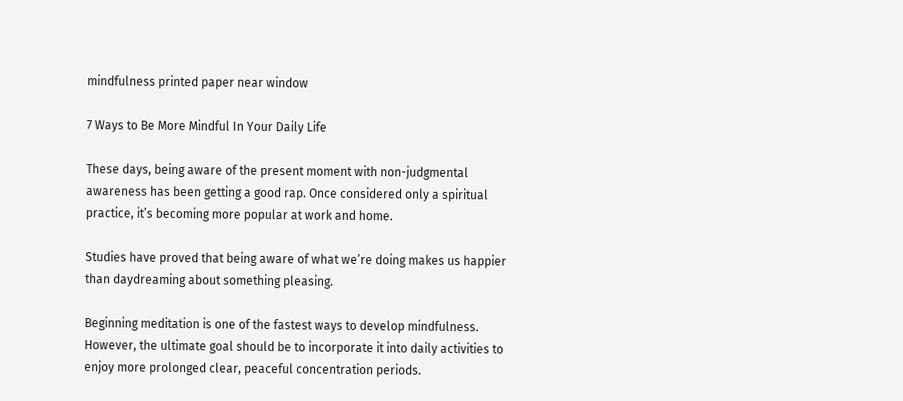mindfulness printed paper near window

7 Ways to Be More Mindful In Your Daily Life

These days, being aware of the present moment with non-judgmental awareness has been getting a good rap. Once considered only a spiritual practice, it’s becoming more popular at work and home.

Studies have proved that being aware of what we’re doing makes us happier than daydreaming about something pleasing.

Beginning meditation is one of the fastest ways to develop mindfulness. However, the ultimate goal should be to incorporate it into daily activities to enjoy more prolonged clear, peaceful concentration periods.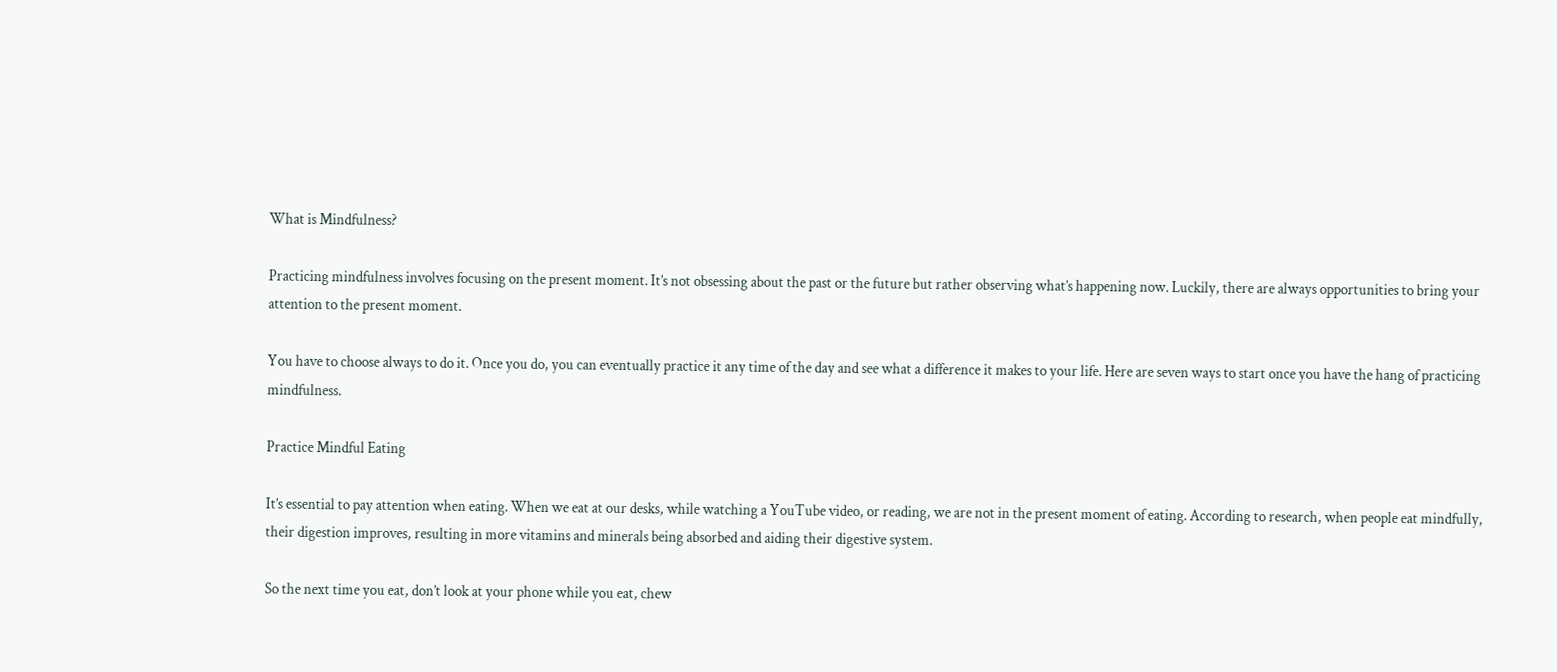What is Mindfulness?

Practicing mindfulness involves focusing on the present moment. It’s not obsessing about the past or the future but rather observing what’s happening now. Luckily, there are always opportunities to bring your attention to the present moment.

You have to choose always to do it. Once you do, you can eventually practice it any time of the day and see what a difference it makes to your life. Here are seven ways to start once you have the hang of practicing mindfulness.

Practice Mindful Eating

It’s essential to pay attention when eating. When we eat at our desks, while watching a YouTube video, or reading, we are not in the present moment of eating. According to research, when people eat mindfully, their digestion improves, resulting in more vitamins and minerals being absorbed and aiding their digestive system.

So the next time you eat, don’t look at your phone while you eat, chew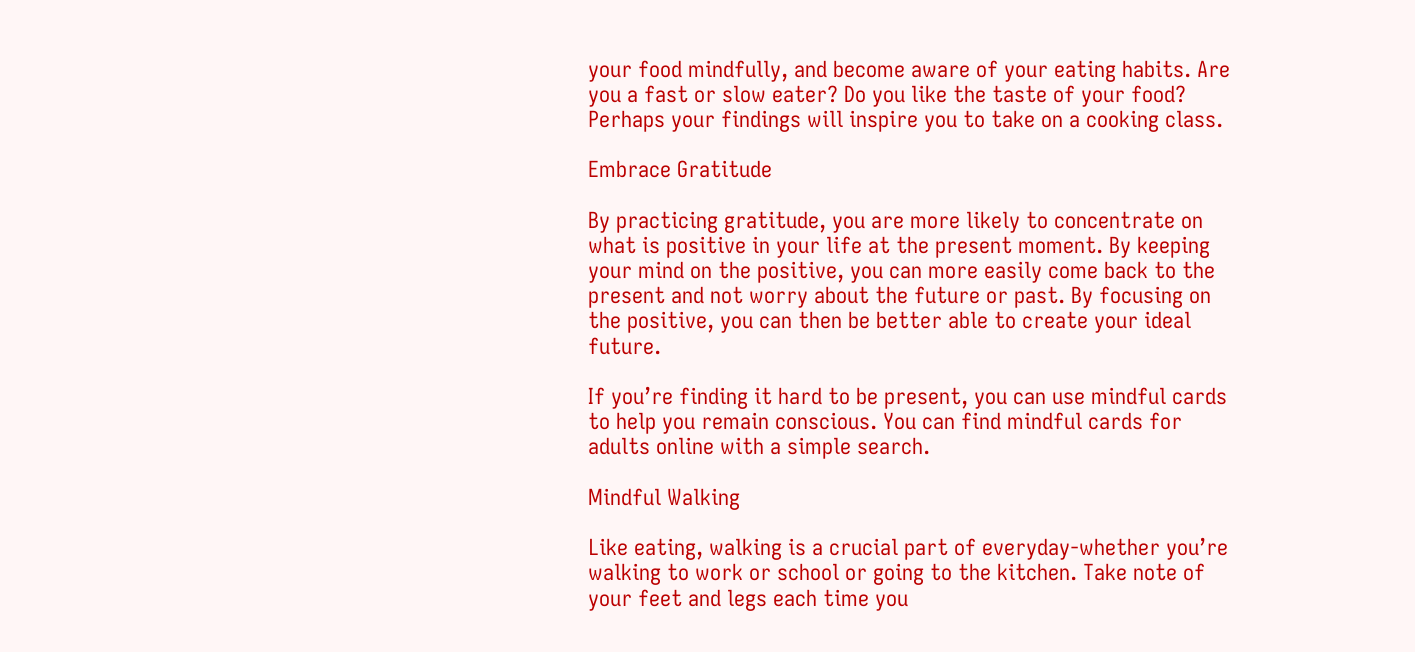your food mindfully, and become aware of your eating habits. Are you a fast or slow eater? Do you like the taste of your food? Perhaps your findings will inspire you to take on a cooking class.

Embrace Gratitude

By practicing gratitude, you are more likely to concentrate on what is positive in your life at the present moment. By keeping your mind on the positive, you can more easily come back to the present and not worry about the future or past. By focusing on the positive, you can then be better able to create your ideal future.

If you’re finding it hard to be present, you can use mindful cards to help you remain conscious. You can find mindful cards for adults online with a simple search.

Mindful Walking

Like eating, walking is a crucial part of everyday-whether you’re walking to work or school or going to the kitchen. Take note of your feet and legs each time you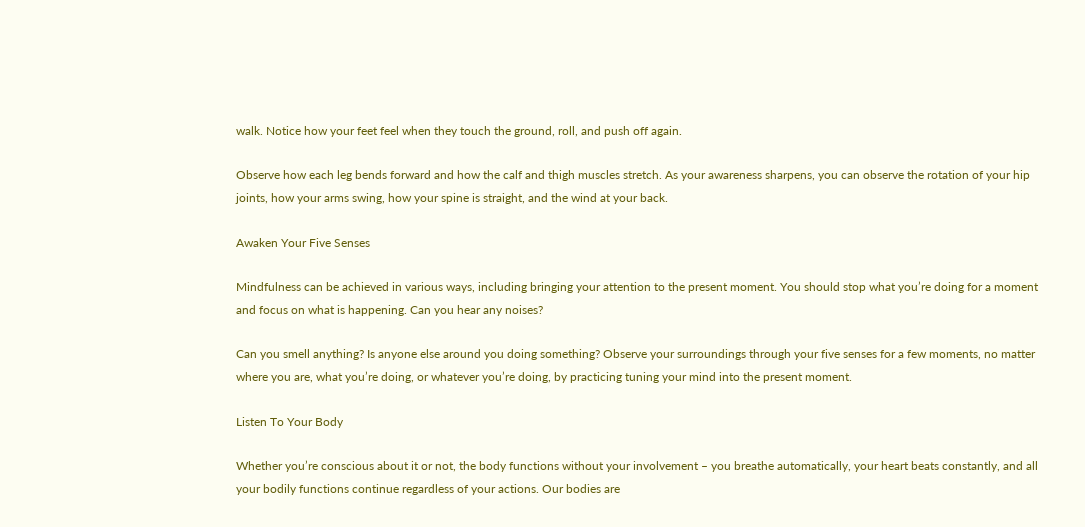walk. Notice how your feet feel when they touch the ground, roll, and push off again.

Observe how each leg bends forward and how the calf and thigh muscles stretch. As your awareness sharpens, you can observe the rotation of your hip joints, how your arms swing, how your spine is straight, and the wind at your back.

Awaken Your Five Senses

Mindfulness can be achieved in various ways, including bringing your attention to the present moment. You should stop what you’re doing for a moment and focus on what is happening. Can you hear any noises?

Can you smell anything? Is anyone else around you doing something? Observe your surroundings through your five senses for a few moments, no matter where you are, what you’re doing, or whatever you’re doing, by practicing tuning your mind into the present moment.

Listen To Your Body

Whether you’re conscious about it or not, the body functions without your involvement – you breathe automatically, your heart beats constantly, and all your bodily functions continue regardless of your actions. Our bodies are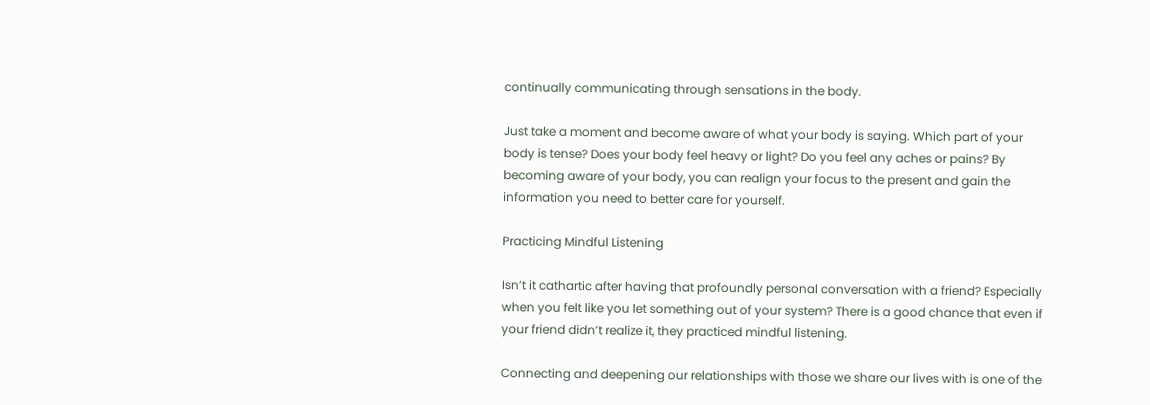continually communicating through sensations in the body.

Just take a moment and become aware of what your body is saying. Which part of your body is tense? Does your body feel heavy or light? Do you feel any aches or pains? By becoming aware of your body, you can realign your focus to the present and gain the information you need to better care for yourself.

Practicing Mindful Listening

Isn’t it cathartic after having that profoundly personal conversation with a friend? Especially when you felt like you let something out of your system? There is a good chance that even if your friend didn’t realize it, they practiced mindful listening.

Connecting and deepening our relationships with those we share our lives with is one of the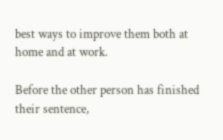best ways to improve them both at home and at work.

Before the other person has finished their sentence,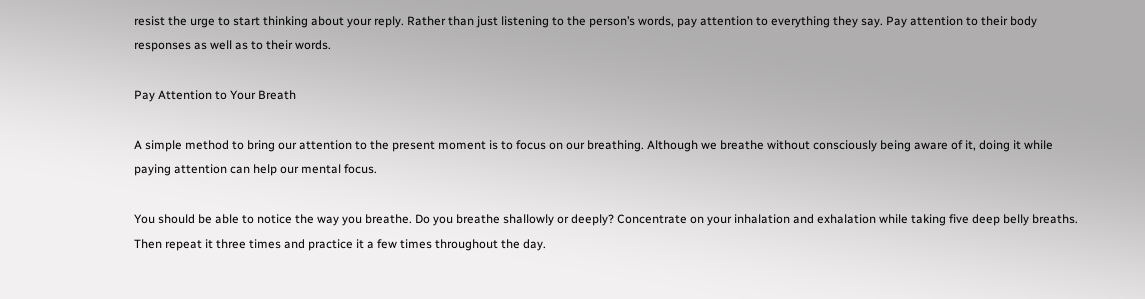resist the urge to start thinking about your reply. Rather than just listening to the person’s words, pay attention to everything they say. Pay attention to their body responses as well as to their words.

Pay Attention to Your Breath

A simple method to bring our attention to the present moment is to focus on our breathing. Although we breathe without consciously being aware of it, doing it while paying attention can help our mental focus.

You should be able to notice the way you breathe. Do you breathe shallowly or deeply? Concentrate on your inhalation and exhalation while taking five deep belly breaths. Then repeat it three times and practice it a few times throughout the day.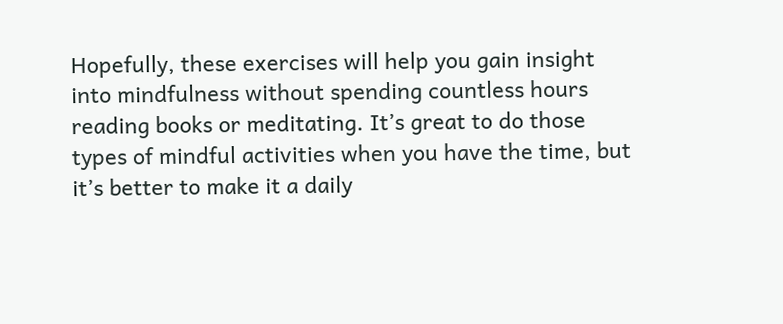Hopefully, these exercises will help you gain insight into mindfulness without spending countless hours reading books or meditating. It’s great to do those types of mindful activities when you have the time, but it’s better to make it a daily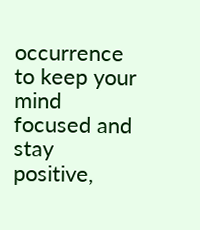occurrence to keep your mind focused and stay positive,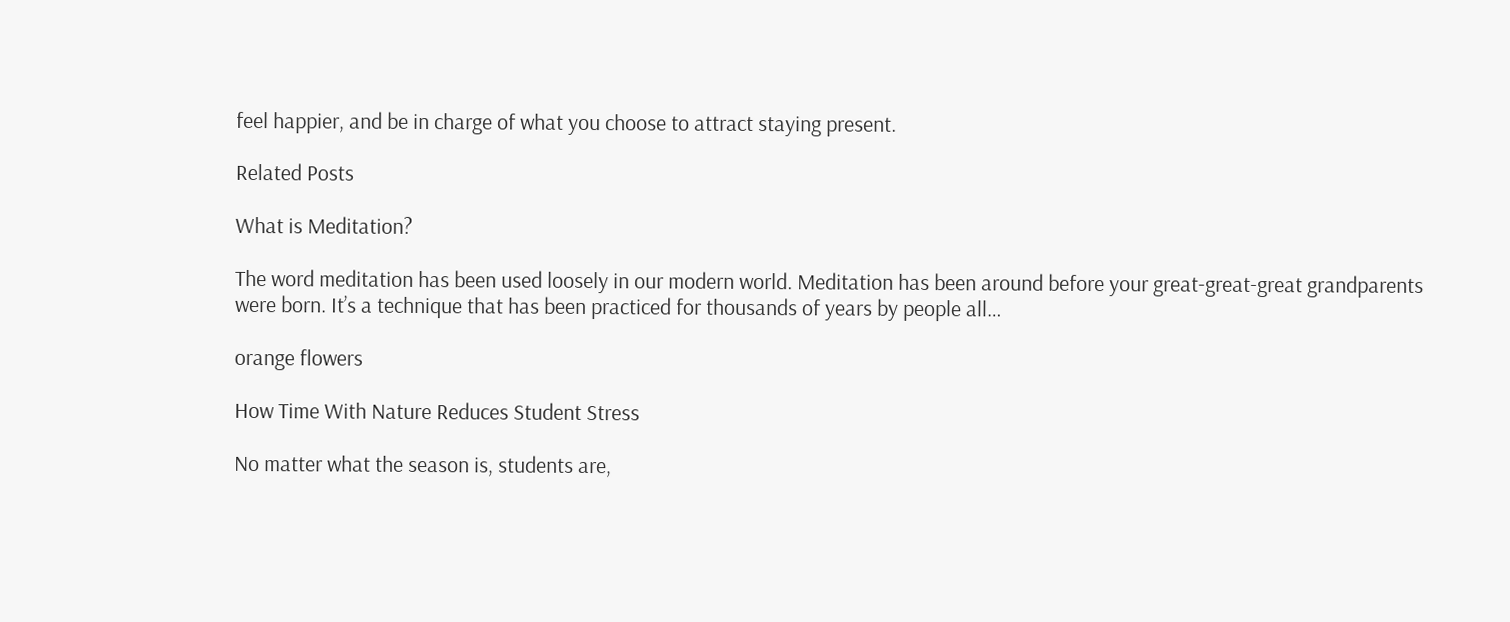feel happier, and be in charge of what you choose to attract staying present.

Related Posts

What is Meditation?

The word meditation has been used loosely in our modern world. Meditation has been around before your great-great-great grandparents were born. It’s a technique that has been practiced for thousands of years by people all…

orange flowers

How Time With Nature Reduces Student Stress

No matter what the season is, students are,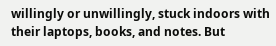willingly or unwillingly, stuck indoors with their laptops, books, and notes. But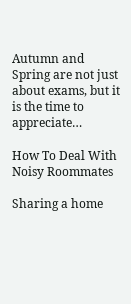Autumn and Spring are not just about exams, but it is the time to appreciate…

How To Deal With Noisy Roommates

Sharing a home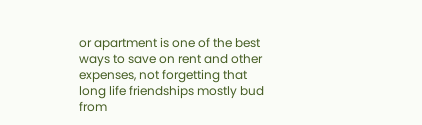or apartment is one of the best ways to save on rent and other expenses, not forgetting that long life friendships mostly bud from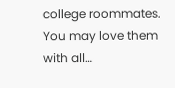college roommates. You may love them with all…